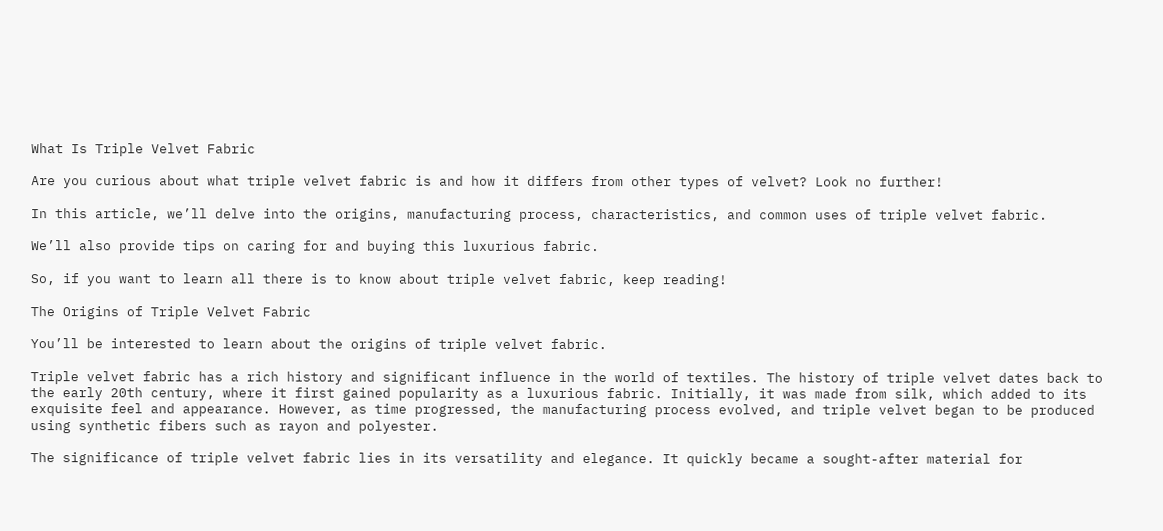What Is Triple Velvet Fabric

Are you curious about what triple velvet fabric is and how it differs from other types of velvet? Look no further!

In this article, we’ll delve into the origins, manufacturing process, characteristics, and common uses of triple velvet fabric.

We’ll also provide tips on caring for and buying this luxurious fabric.

So, if you want to learn all there is to know about triple velvet fabric, keep reading!

The Origins of Triple Velvet Fabric

You’ll be interested to learn about the origins of triple velvet fabric.

Triple velvet fabric has a rich history and significant influence in the world of textiles. The history of triple velvet dates back to the early 20th century, where it first gained popularity as a luxurious fabric. Initially, it was made from silk, which added to its exquisite feel and appearance. However, as time progressed, the manufacturing process evolved, and triple velvet began to be produced using synthetic fibers such as rayon and polyester.

The significance of triple velvet fabric lies in its versatility and elegance. It quickly became a sought-after material for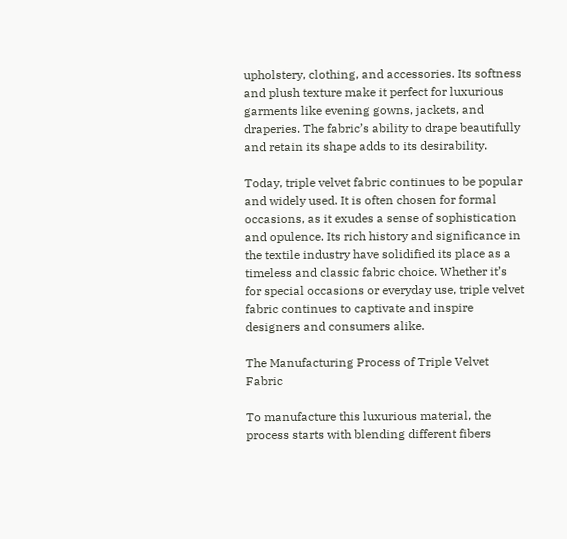upholstery, clothing, and accessories. Its softness and plush texture make it perfect for luxurious garments like evening gowns, jackets, and draperies. The fabric’s ability to drape beautifully and retain its shape adds to its desirability.

Today, triple velvet fabric continues to be popular and widely used. It is often chosen for formal occasions, as it exudes a sense of sophistication and opulence. Its rich history and significance in the textile industry have solidified its place as a timeless and classic fabric choice. Whether it’s for special occasions or everyday use, triple velvet fabric continues to captivate and inspire designers and consumers alike.

The Manufacturing Process of Triple Velvet Fabric

To manufacture this luxurious material, the process starts with blending different fibers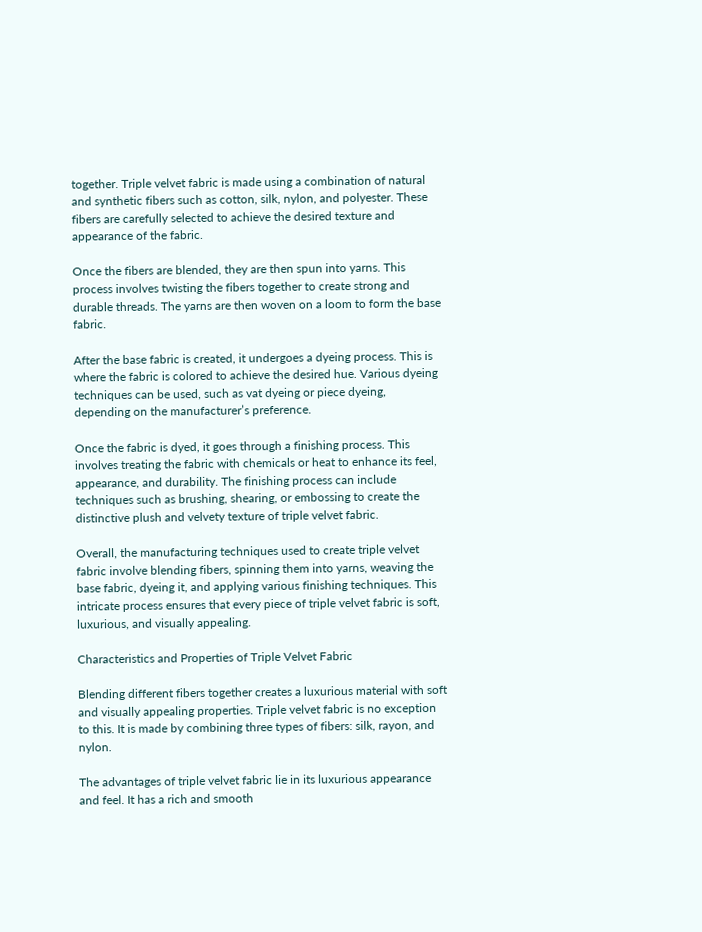together. Triple velvet fabric is made using a combination of natural and synthetic fibers such as cotton, silk, nylon, and polyester. These fibers are carefully selected to achieve the desired texture and appearance of the fabric.

Once the fibers are blended, they are then spun into yarns. This process involves twisting the fibers together to create strong and durable threads. The yarns are then woven on a loom to form the base fabric.

After the base fabric is created, it undergoes a dyeing process. This is where the fabric is colored to achieve the desired hue. Various dyeing techniques can be used, such as vat dyeing or piece dyeing, depending on the manufacturer’s preference.

Once the fabric is dyed, it goes through a finishing process. This involves treating the fabric with chemicals or heat to enhance its feel, appearance, and durability. The finishing process can include techniques such as brushing, shearing, or embossing to create the distinctive plush and velvety texture of triple velvet fabric.

Overall, the manufacturing techniques used to create triple velvet fabric involve blending fibers, spinning them into yarns, weaving the base fabric, dyeing it, and applying various finishing techniques. This intricate process ensures that every piece of triple velvet fabric is soft, luxurious, and visually appealing.

Characteristics and Properties of Triple Velvet Fabric

Blending different fibers together creates a luxurious material with soft and visually appealing properties. Triple velvet fabric is no exception to this. It is made by combining three types of fibers: silk, rayon, and nylon.

The advantages of triple velvet fabric lie in its luxurious appearance and feel. It has a rich and smooth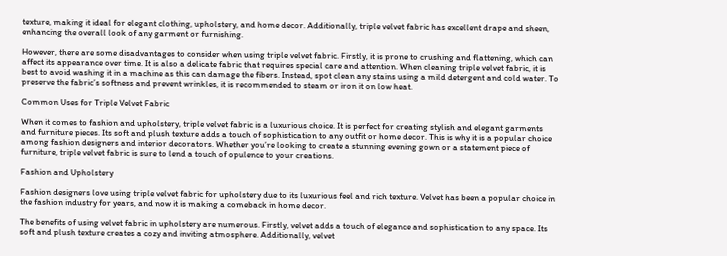texture, making it ideal for elegant clothing, upholstery, and home decor. Additionally, triple velvet fabric has excellent drape and sheen, enhancing the overall look of any garment or furnishing.

However, there are some disadvantages to consider when using triple velvet fabric. Firstly, it is prone to crushing and flattening, which can affect its appearance over time. It is also a delicate fabric that requires special care and attention. When cleaning triple velvet fabric, it is best to avoid washing it in a machine as this can damage the fibers. Instead, spot clean any stains using a mild detergent and cold water. To preserve the fabric’s softness and prevent wrinkles, it is recommended to steam or iron it on low heat.

Common Uses for Triple Velvet Fabric

When it comes to fashion and upholstery, triple velvet fabric is a luxurious choice. It is perfect for creating stylish and elegant garments and furniture pieces. Its soft and plush texture adds a touch of sophistication to any outfit or home decor. This is why it is a popular choice among fashion designers and interior decorators. Whether you’re looking to create a stunning evening gown or a statement piece of furniture, triple velvet fabric is sure to lend a touch of opulence to your creations.

Fashion and Upholstery

Fashion designers love using triple velvet fabric for upholstery due to its luxurious feel and rich texture. Velvet has been a popular choice in the fashion industry for years, and now it is making a comeback in home decor.

The benefits of using velvet fabric in upholstery are numerous. Firstly, velvet adds a touch of elegance and sophistication to any space. Its soft and plush texture creates a cozy and inviting atmosphere. Additionally, velvet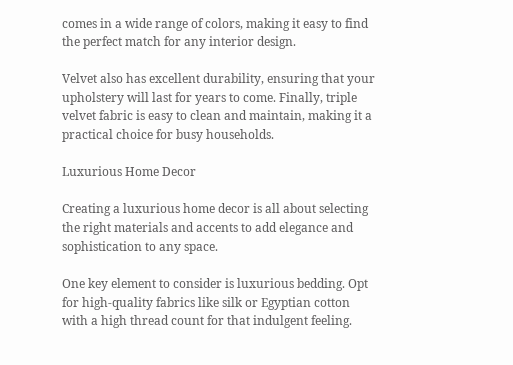comes in a wide range of colors, making it easy to find the perfect match for any interior design.

Velvet also has excellent durability, ensuring that your upholstery will last for years to come. Finally, triple velvet fabric is easy to clean and maintain, making it a practical choice for busy households.

Luxurious Home Decor

Creating a luxurious home decor is all about selecting the right materials and accents to add elegance and sophistication to any space.

One key element to consider is luxurious bedding. Opt for high-quality fabrics like silk or Egyptian cotton with a high thread count for that indulgent feeling.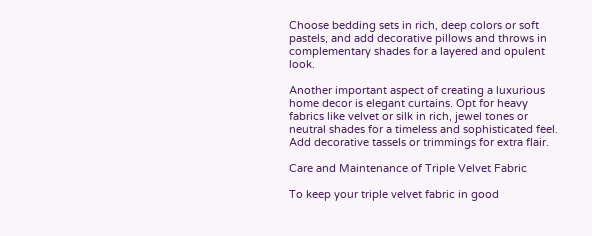Choose bedding sets in rich, deep colors or soft pastels, and add decorative pillows and throws in complementary shades for a layered and opulent look.

Another important aspect of creating a luxurious home decor is elegant curtains. Opt for heavy fabrics like velvet or silk in rich, jewel tones or neutral shades for a timeless and sophisticated feel. Add decorative tassels or trimmings for extra flair.

Care and Maintenance of Triple Velvet Fabric

To keep your triple velvet fabric in good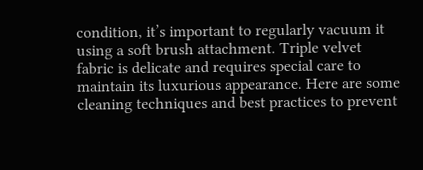condition, it’s important to regularly vacuum it using a soft brush attachment. Triple velvet fabric is delicate and requires special care to maintain its luxurious appearance. Here are some cleaning techniques and best practices to prevent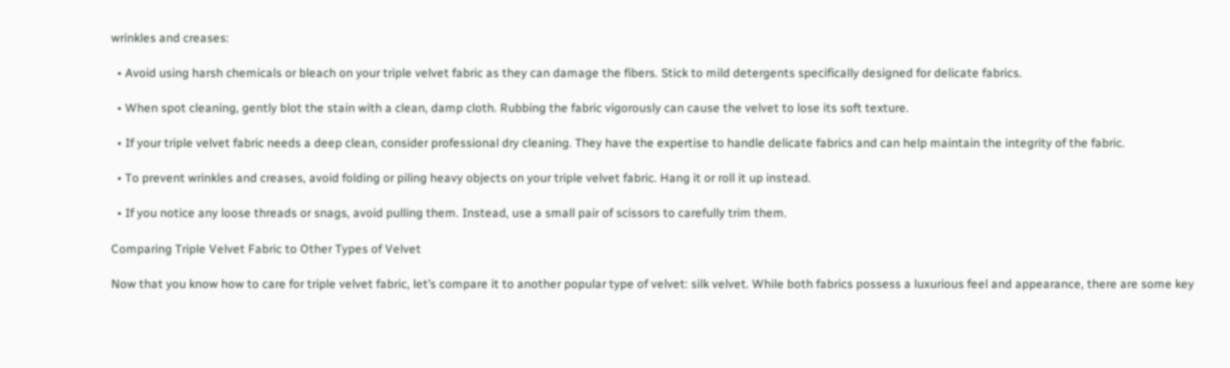wrinkles and creases:

  • Avoid using harsh chemicals or bleach on your triple velvet fabric as they can damage the fibers. Stick to mild detergents specifically designed for delicate fabrics.

  • When spot cleaning, gently blot the stain with a clean, damp cloth. Rubbing the fabric vigorously can cause the velvet to lose its soft texture.

  • If your triple velvet fabric needs a deep clean, consider professional dry cleaning. They have the expertise to handle delicate fabrics and can help maintain the integrity of the fabric.

  • To prevent wrinkles and creases, avoid folding or piling heavy objects on your triple velvet fabric. Hang it or roll it up instead.

  • If you notice any loose threads or snags, avoid pulling them. Instead, use a small pair of scissors to carefully trim them.

Comparing Triple Velvet Fabric to Other Types of Velvet

Now that you know how to care for triple velvet fabric, let’s compare it to another popular type of velvet: silk velvet. While both fabrics possess a luxurious feel and appearance, there are some key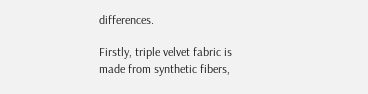differences.

Firstly, triple velvet fabric is made from synthetic fibers,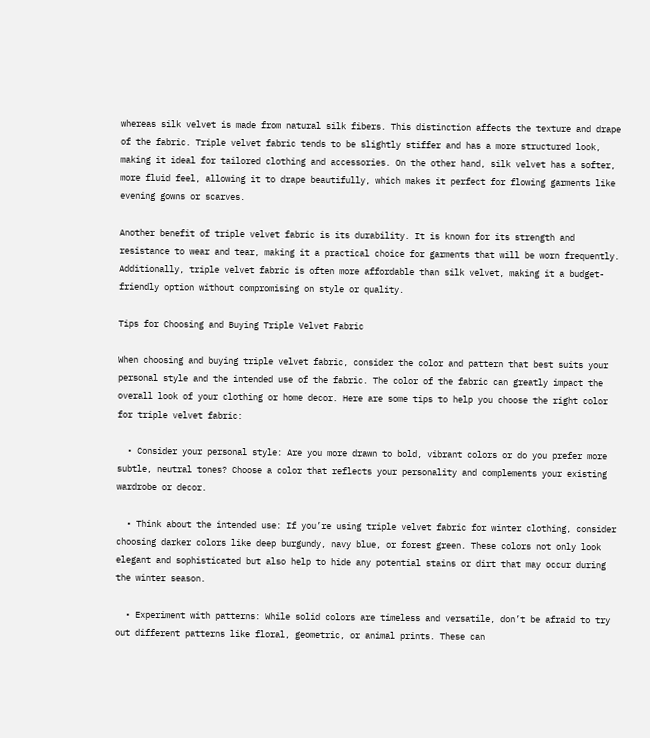whereas silk velvet is made from natural silk fibers. This distinction affects the texture and drape of the fabric. Triple velvet fabric tends to be slightly stiffer and has a more structured look, making it ideal for tailored clothing and accessories. On the other hand, silk velvet has a softer, more fluid feel, allowing it to drape beautifully, which makes it perfect for flowing garments like evening gowns or scarves.

Another benefit of triple velvet fabric is its durability. It is known for its strength and resistance to wear and tear, making it a practical choice for garments that will be worn frequently. Additionally, triple velvet fabric is often more affordable than silk velvet, making it a budget-friendly option without compromising on style or quality.

Tips for Choosing and Buying Triple Velvet Fabric

When choosing and buying triple velvet fabric, consider the color and pattern that best suits your personal style and the intended use of the fabric. The color of the fabric can greatly impact the overall look of your clothing or home decor. Here are some tips to help you choose the right color for triple velvet fabric:

  • Consider your personal style: Are you more drawn to bold, vibrant colors or do you prefer more subtle, neutral tones? Choose a color that reflects your personality and complements your existing wardrobe or decor.

  • Think about the intended use: If you’re using triple velvet fabric for winter clothing, consider choosing darker colors like deep burgundy, navy blue, or forest green. These colors not only look elegant and sophisticated but also help to hide any potential stains or dirt that may occur during the winter season.

  • Experiment with patterns: While solid colors are timeless and versatile, don’t be afraid to try out different patterns like floral, geometric, or animal prints. These can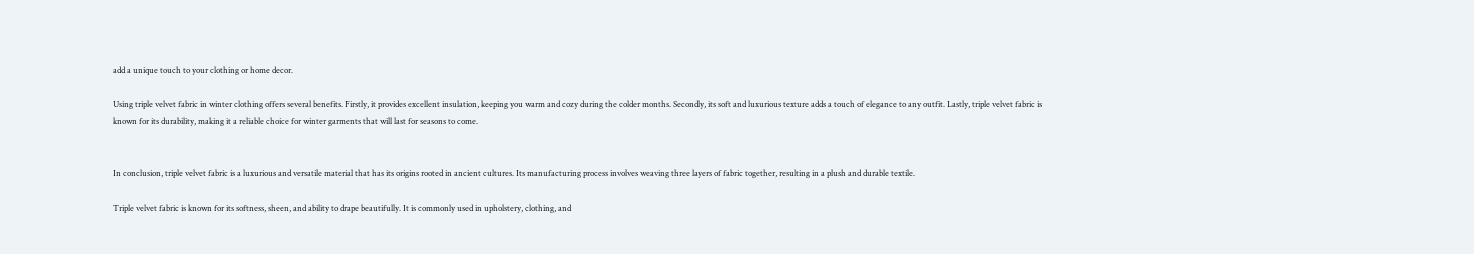add a unique touch to your clothing or home decor.

Using triple velvet fabric in winter clothing offers several benefits. Firstly, it provides excellent insulation, keeping you warm and cozy during the colder months. Secondly, its soft and luxurious texture adds a touch of elegance to any outfit. Lastly, triple velvet fabric is known for its durability, making it a reliable choice for winter garments that will last for seasons to come.


In conclusion, triple velvet fabric is a luxurious and versatile material that has its origins rooted in ancient cultures. Its manufacturing process involves weaving three layers of fabric together, resulting in a plush and durable textile.

Triple velvet fabric is known for its softness, sheen, and ability to drape beautifully. It is commonly used in upholstery, clothing, and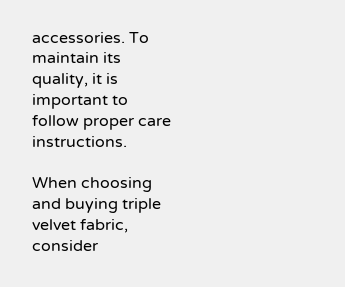accessories. To maintain its quality, it is important to follow proper care instructions.

When choosing and buying triple velvet fabric, consider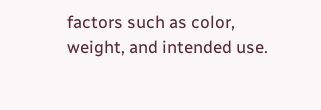factors such as color, weight, and intended use.